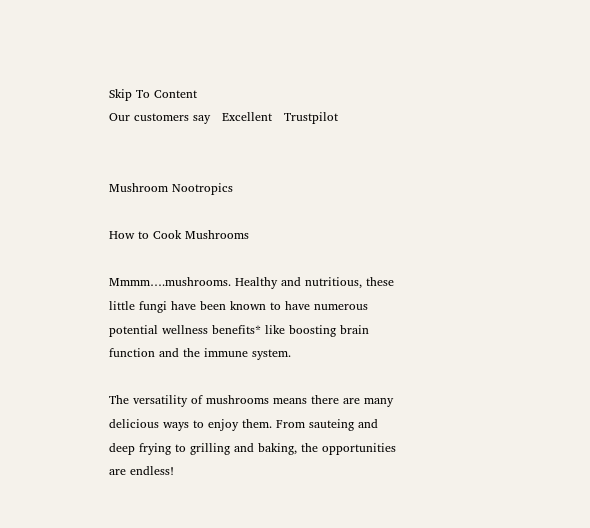Skip To Content
Our customers say   Excellent   Trustpilot


Mushroom Nootropics

How to Cook Mushrooms

Mmmm….mushrooms. Healthy and nutritious, these little fungi have been known to have numerous potential wellness benefits* like boosting brain function and the immune system.

The versatility of mushrooms means there are many delicious ways to enjoy them. From sauteing and deep frying to grilling and baking, the opportunities are endless!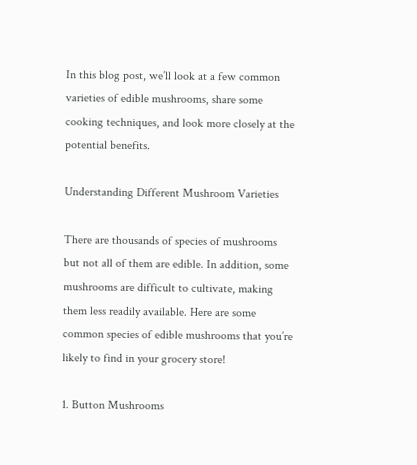In this blog post, we’ll look at a few common varieties of edible mushrooms, share some cooking techniques, and look more closely at the potential benefits.

Understanding Different Mushroom Varieties

There are thousands of species of mushrooms but not all of them are edible. In addition, some mushrooms are difficult to cultivate, making them less readily available. Here are some common species of edible mushrooms that you’re likely to find in your grocery store!

1. Button Mushrooms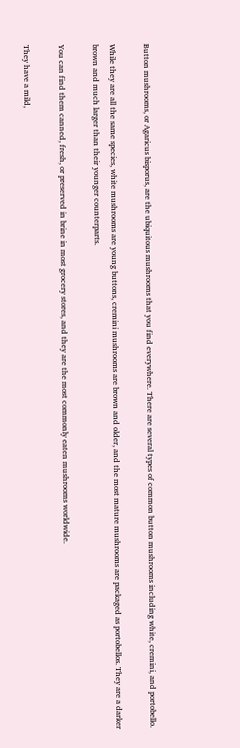Button mushrooms, or Agaricus bisporus, are the ubiquitous mushrooms that you find everywhere. There are several types of common button mushrooms including white, cremini, and portobello.

While they are all the same species, white mushrooms are young buttons, cremini mushrooms are brown and older, and the most mature mushrooms are packaged as portobellos. They are a darker brown and much larger than their younger counterparts.

You can find them canned, fresh, or preserved in brine in most grocery stores, and they are the most commonly eaten mushrooms worldwide.

They have a mild,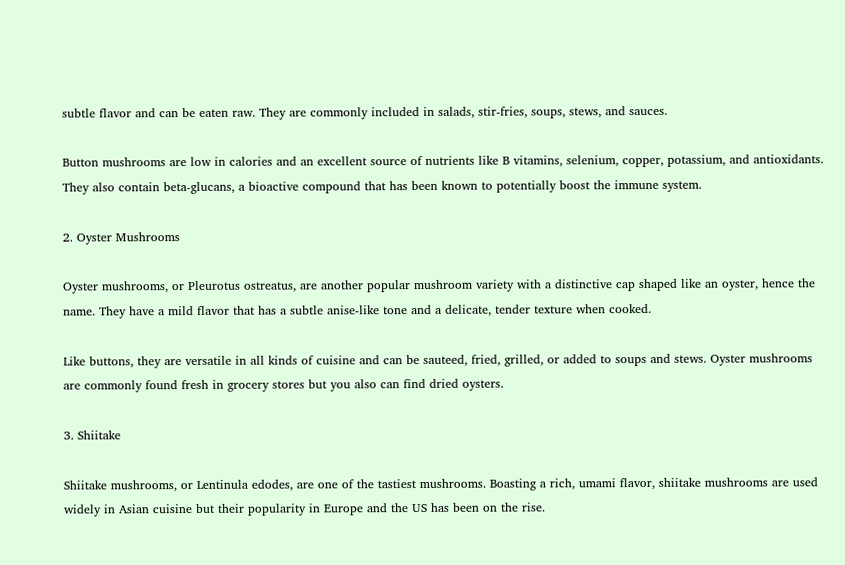subtle flavor and can be eaten raw. They are commonly included in salads, stir-fries, soups, stews, and sauces.

Button mushrooms are low in calories and an excellent source of nutrients like B vitamins, selenium, copper, potassium, and antioxidants. They also contain beta-glucans, a bioactive compound that has been known to potentially boost the immune system.

2. Oyster Mushrooms

Oyster mushrooms, or Pleurotus ostreatus, are another popular mushroom variety with a distinctive cap shaped like an oyster, hence the name. They have a mild flavor that has a subtle anise-like tone and a delicate, tender texture when cooked.

Like buttons, they are versatile in all kinds of cuisine and can be sauteed, fried, grilled, or added to soups and stews. Oyster mushrooms are commonly found fresh in grocery stores but you also can find dried oysters.

3. Shiitake

Shiitake mushrooms, or Lentinula edodes, are one of the tastiest mushrooms. Boasting a rich, umami flavor, shiitake mushrooms are used widely in Asian cuisine but their popularity in Europe and the US has been on the rise.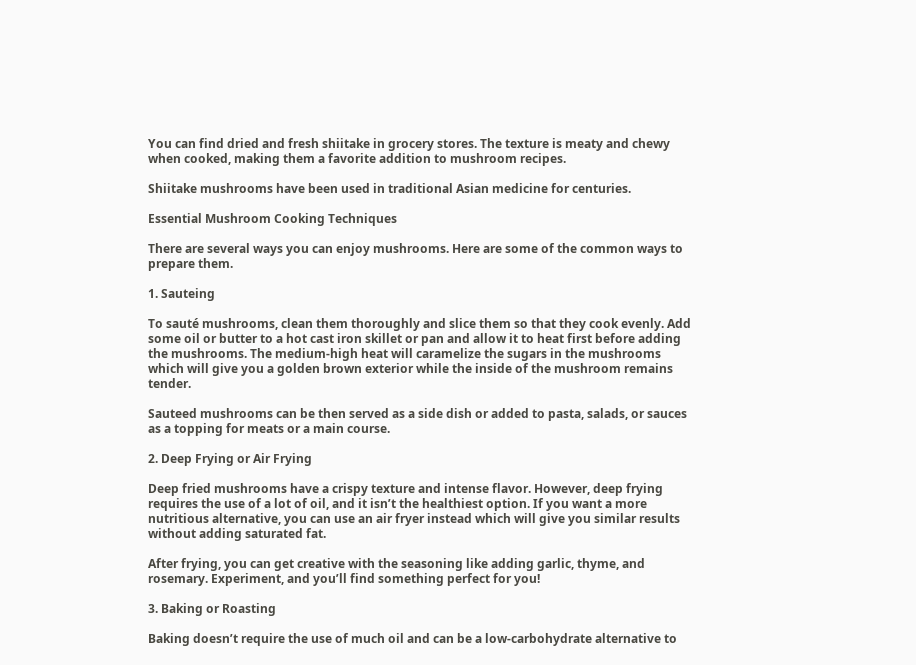You can find dried and fresh shiitake in grocery stores. The texture is meaty and chewy when cooked, making them a favorite addition to mushroom recipes.

Shiitake mushrooms have been used in traditional Asian medicine for centuries.

Essential Mushroom Cooking Techniques

There are several ways you can enjoy mushrooms. Here are some of the common ways to prepare them.

1. Sauteing

To sauté mushrooms, clean them thoroughly and slice them so that they cook evenly. Add some oil or butter to a hot cast iron skillet or pan and allow it to heat first before adding the mushrooms. The medium-high heat will caramelize the sugars in the mushrooms which will give you a golden brown exterior while the inside of the mushroom remains tender.

Sauteed mushrooms can be then served as a side dish or added to pasta, salads, or sauces as a topping for meats or a main course.

2. Deep Frying or Air Frying

Deep fried mushrooms have a crispy texture and intense flavor. However, deep frying requires the use of a lot of oil, and it isn’t the healthiest option. If you want a more nutritious alternative, you can use an air fryer instead which will give you similar results without adding saturated fat.

After frying, you can get creative with the seasoning like adding garlic, thyme, and rosemary. Experiment, and you’ll find something perfect for you!

3. Baking or Roasting

Baking doesn’t require the use of much oil and can be a low-carbohydrate alternative to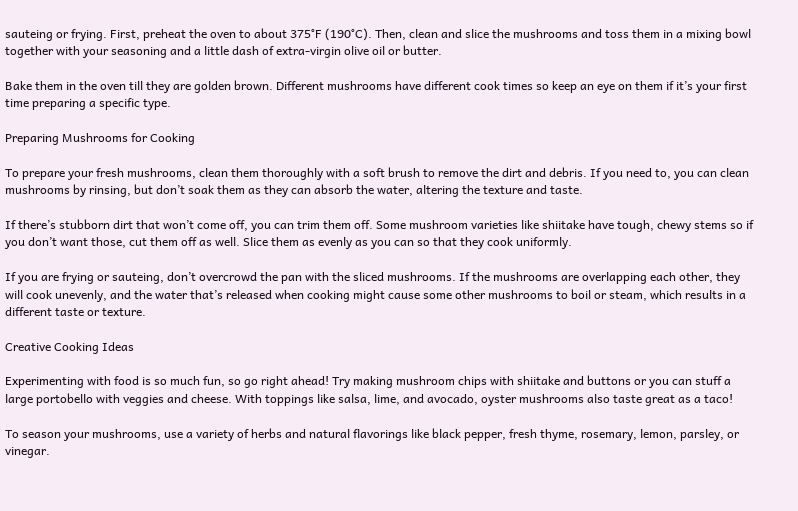sauteing or frying. First, preheat the oven to about 375°F (190°C). Then, clean and slice the mushrooms and toss them in a mixing bowl together with your seasoning and a little dash of extra-virgin olive oil or butter.

Bake them in the oven till they are golden brown. Different mushrooms have different cook times so keep an eye on them if it’s your first time preparing a specific type.

Preparing Mushrooms for Cooking

To prepare your fresh mushrooms, clean them thoroughly with a soft brush to remove the dirt and debris. If you need to, you can clean mushrooms by rinsing, but don’t soak them as they can absorb the water, altering the texture and taste.

If there’s stubborn dirt that won’t come off, you can trim them off. Some mushroom varieties like shiitake have tough, chewy stems so if you don’t want those, cut them off as well. Slice them as evenly as you can so that they cook uniformly.

If you are frying or sauteing, don’t overcrowd the pan with the sliced mushrooms. If the mushrooms are overlapping each other, they will cook unevenly, and the water that’s released when cooking might cause some other mushrooms to boil or steam, which results in a different taste or texture.

Creative Cooking Ideas

Experimenting with food is so much fun, so go right ahead! Try making mushroom chips with shiitake and buttons or you can stuff a large portobello with veggies and cheese. With toppings like salsa, lime, and avocado, oyster mushrooms also taste great as a taco!

To season your mushrooms, use a variety of herbs and natural flavorings like black pepper, fresh thyme, rosemary, lemon, parsley, or vinegar.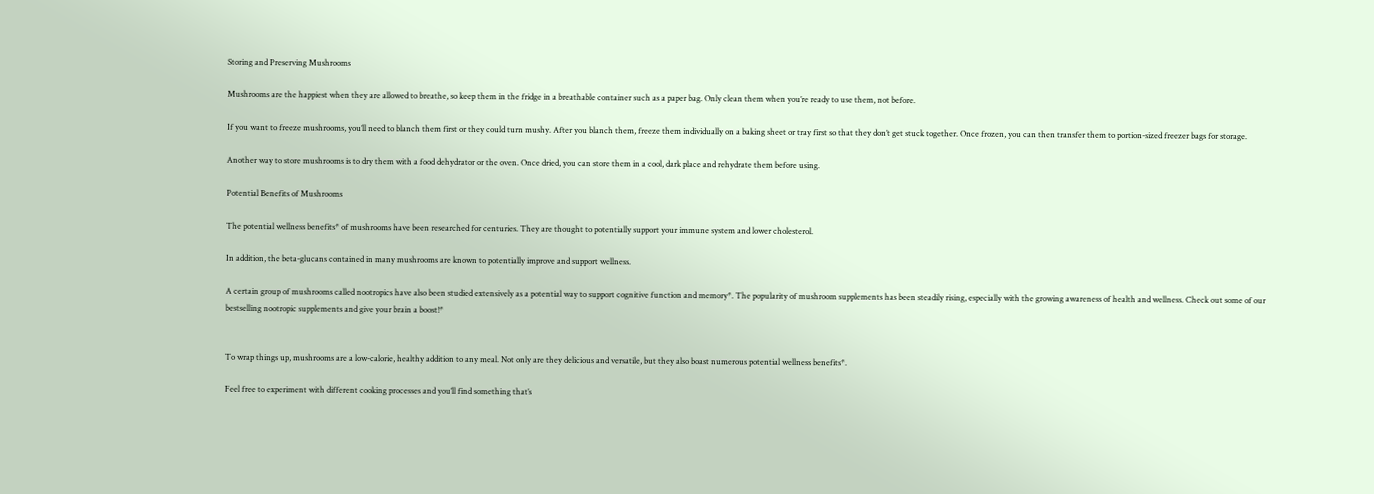Storing and Preserving Mushrooms

Mushrooms are the happiest when they are allowed to breathe, so keep them in the fridge in a breathable container such as a paper bag. Only clean them when you’re ready to use them, not before.

If you want to freeze mushrooms, you’ll need to blanch them first or they could turn mushy. After you blanch them, freeze them individually on a baking sheet or tray first so that they don’t get stuck together. Once frozen, you can then transfer them to portion-sized freezer bags for storage.

Another way to store mushrooms is to dry them with a food dehydrator or the oven. Once dried, you can store them in a cool, dark place and rehydrate them before using.

Potential Benefits of Mushrooms

The potential wellness benefits* of mushrooms have been researched for centuries. They are thought to potentially support your immune system and lower cholesterol.

In addition, the beta-glucans contained in many mushrooms are known to potentially improve and support wellness.

A certain group of mushrooms called nootropics have also been studied extensively as a potential way to support cognitive function and memory*. The popularity of mushroom supplements has been steadily rising, especially with the growing awareness of health and wellness. Check out some of our bestselling nootropic supplements and give your brain a boost!*


To wrap things up, mushrooms are a low-calorie, healthy addition to any meal. Not only are they delicious and versatile, but they also boast numerous potential wellness benefits*.

Feel free to experiment with different cooking processes and you’ll find something that’s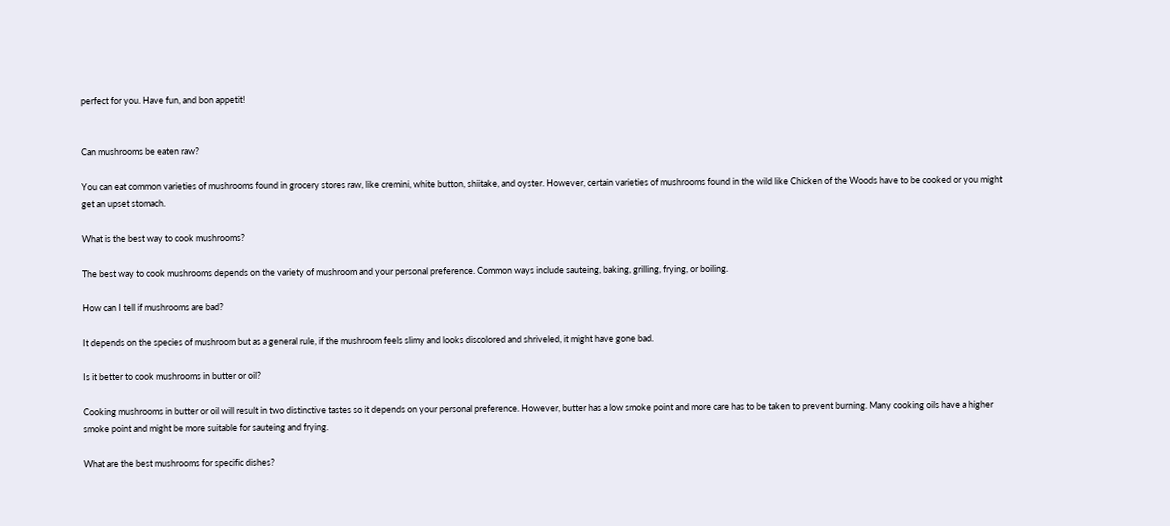perfect for you. Have fun, and bon appetit!


Can mushrooms be eaten raw?

You can eat common varieties of mushrooms found in grocery stores raw, like cremini, white button, shiitake, and oyster. However, certain varieties of mushrooms found in the wild like Chicken of the Woods have to be cooked or you might get an upset stomach.

What is the best way to cook mushrooms?

The best way to cook mushrooms depends on the variety of mushroom and your personal preference. Common ways include sauteing, baking, grilling, frying, or boiling.

How can I tell if mushrooms are bad?

It depends on the species of mushroom but as a general rule, if the mushroom feels slimy and looks discolored and shriveled, it might have gone bad.

Is it better to cook mushrooms in butter or oil?

Cooking mushrooms in butter or oil will result in two distinctive tastes so it depends on your personal preference. However, butter has a low smoke point and more care has to be taken to prevent burning. Many cooking oils have a higher smoke point and might be more suitable for sauteing and frying.

What are the best mushrooms for specific dishes?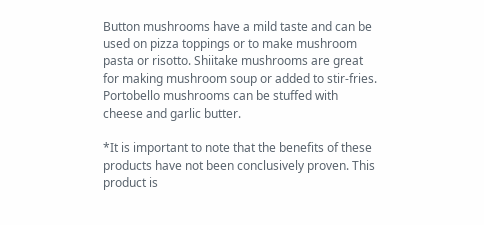Button mushrooms have a mild taste and can be used on pizza toppings or to make mushroom pasta or risotto. Shiitake mushrooms are great for making mushroom soup or added to stir-fries. Portobello mushrooms can be stuffed with cheese and garlic butter.

*It is important to note that the benefits of these products have not been conclusively proven. This product is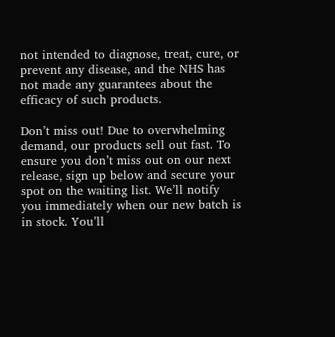not intended to diagnose, treat, cure, or prevent any disease, and the NHS has not made any guarantees about the efficacy of such products.

Don’t miss out! Due to overwhelming demand, our products sell out fast. To ensure you don’t miss out on our next release, sign up below and secure your spot on the waiting list. We’ll notify you immediately when our new batch is in stock. You’ll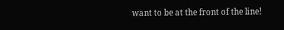want to be at the front of the line!